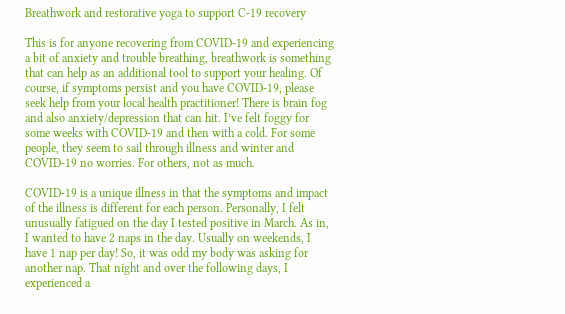Breathwork and restorative yoga to support C-19 recovery

This is for anyone recovering from COVID-19 and experiencing a bit of anxiety and trouble breathing, breathwork is something that can help as an additional tool to support your healing. Of course, if symptoms persist and you have COVID-19, please seek help from your local health practitioner! There is brain fog and also anxiety/depression that can hit. I’ve felt foggy for some weeks with COVID-19 and then with a cold. For some people, they seem to sail through illness and winter and COVID-19 no worries. For others, not as much.

COVID-19 is a unique illness in that the symptoms and impact of the illness is different for each person. Personally, I felt unusually fatigued on the day I tested positive in March. As in, I wanted to have 2 naps in the day. Usually on weekends, I have 1 nap per day! So, it was odd my body was asking for another nap. That night and over the following days, I experienced a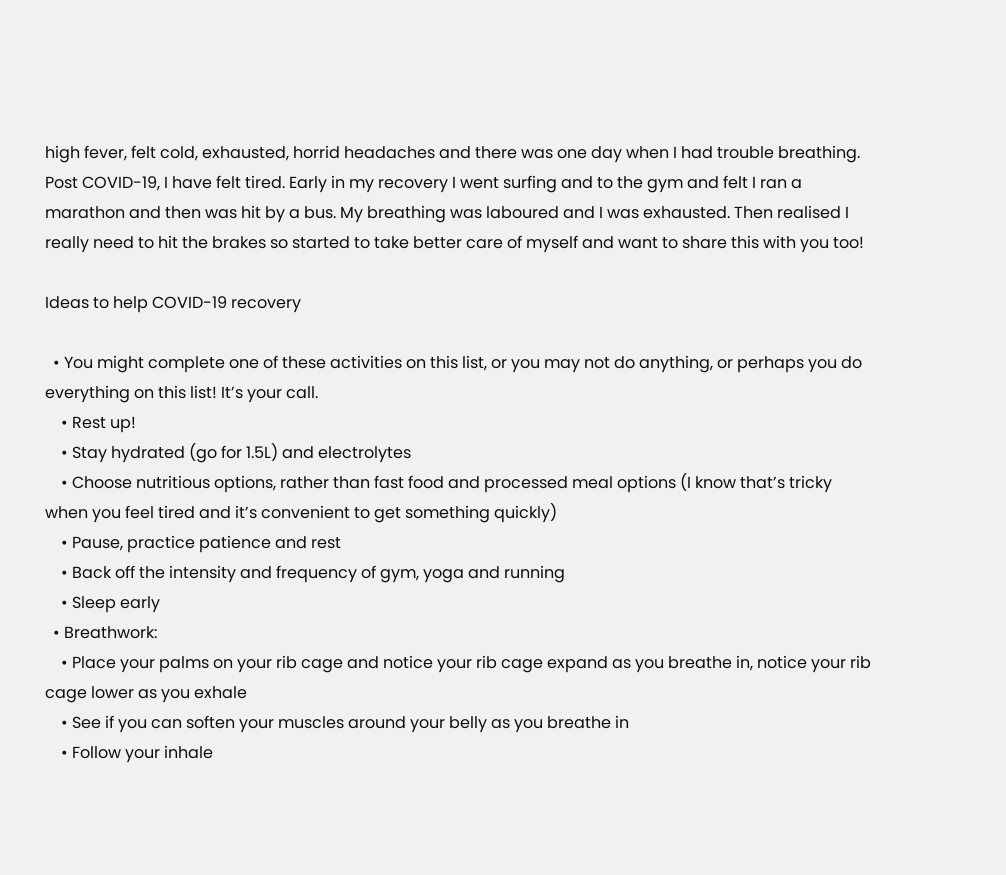high fever, felt cold, exhausted, horrid headaches and there was one day when I had trouble breathing. Post COVID-19, I have felt tired. Early in my recovery I went surfing and to the gym and felt I ran a marathon and then was hit by a bus. My breathing was laboured and I was exhausted. Then realised I really need to hit the brakes so started to take better care of myself and want to share this with you too!

Ideas to help COVID-19 recovery

  • You might complete one of these activities on this list, or you may not do anything, or perhaps you do everything on this list! It’s your call.
    • Rest up!
    • Stay hydrated (go for 1.5L) and electrolytes
    • Choose nutritious options, rather than fast food and processed meal options (I know that’s tricky when you feel tired and it’s convenient to get something quickly)
    • Pause, practice patience and rest
    • Back off the intensity and frequency of gym, yoga and running
    • Sleep early
  • Breathwork:
    • Place your palms on your rib cage and notice your rib cage expand as you breathe in, notice your rib cage lower as you exhale
    • See if you can soften your muscles around your belly as you breathe in
    • Follow your inhale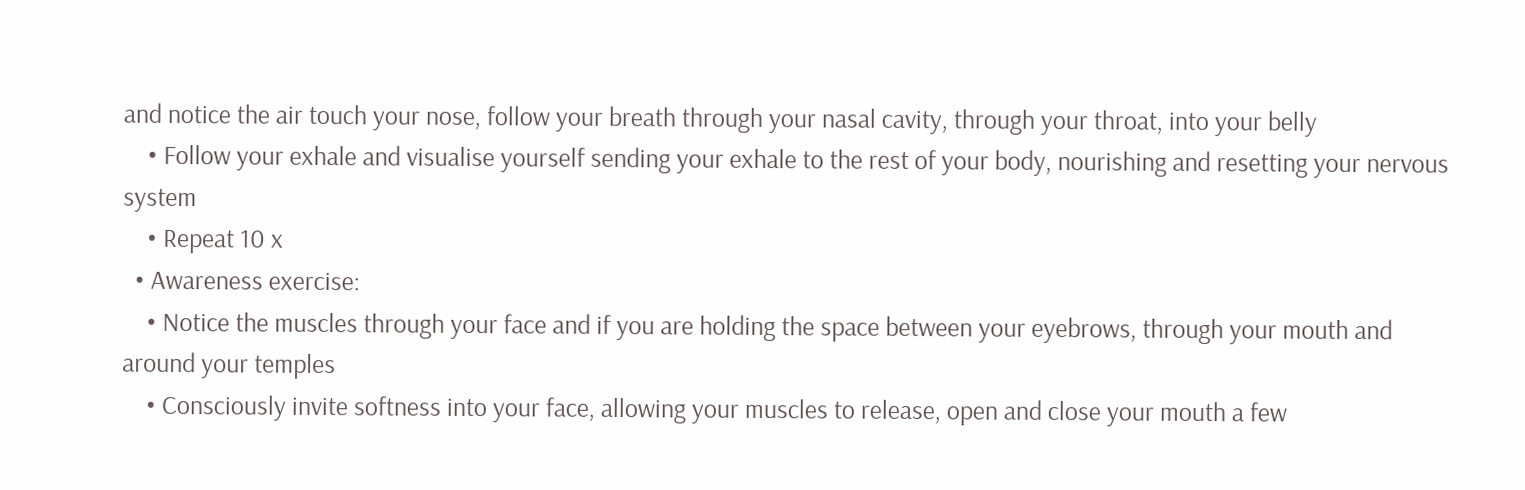and notice the air touch your nose, follow your breath through your nasal cavity, through your throat, into your belly
    • Follow your exhale and visualise yourself sending your exhale to the rest of your body, nourishing and resetting your nervous system
    • Repeat 10 x
  • Awareness exercise:
    • Notice the muscles through your face and if you are holding the space between your eyebrows, through your mouth and around your temples
    • Consciously invite softness into your face, allowing your muscles to release, open and close your mouth a few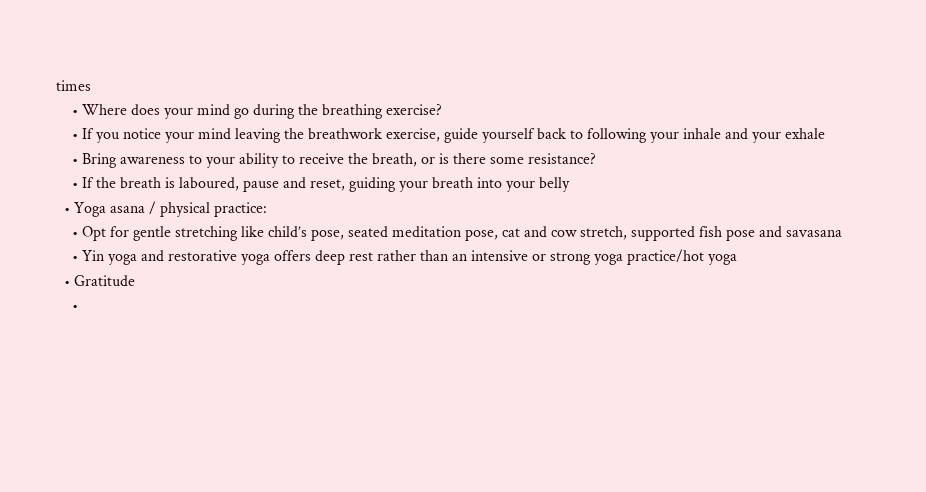times
    • Where does your mind go during the breathing exercise?
    • If you notice your mind leaving the breathwork exercise, guide yourself back to following your inhale and your exhale
    • Bring awareness to your ability to receive the breath, or is there some resistance?
    • If the breath is laboured, pause and reset, guiding your breath into your belly
  • Yoga asana / physical practice:
    • Opt for gentle stretching like child’s pose, seated meditation pose, cat and cow stretch, supported fish pose and savasana
    • Yin yoga and restorative yoga offers deep rest rather than an intensive or strong yoga practice/hot yoga
  • Gratitude
    •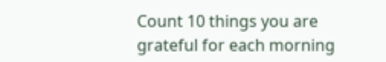Count 10 things you are grateful for each morning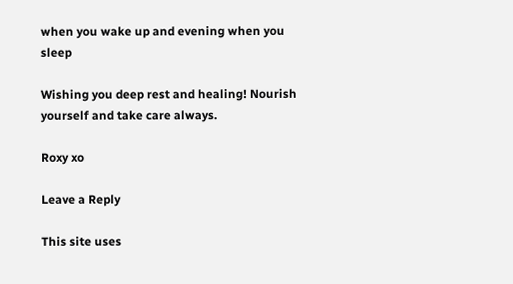when you wake up and evening when you sleep

Wishing you deep rest and healing! Nourish yourself and take care always.

Roxy xo

Leave a Reply

This site uses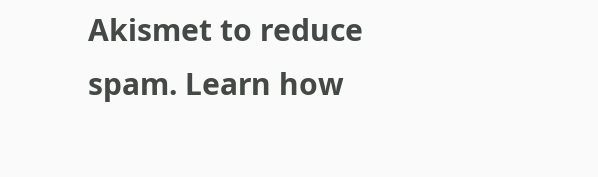Akismet to reduce spam. Learn how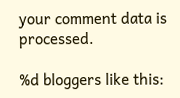your comment data is processed.

%d bloggers like this: